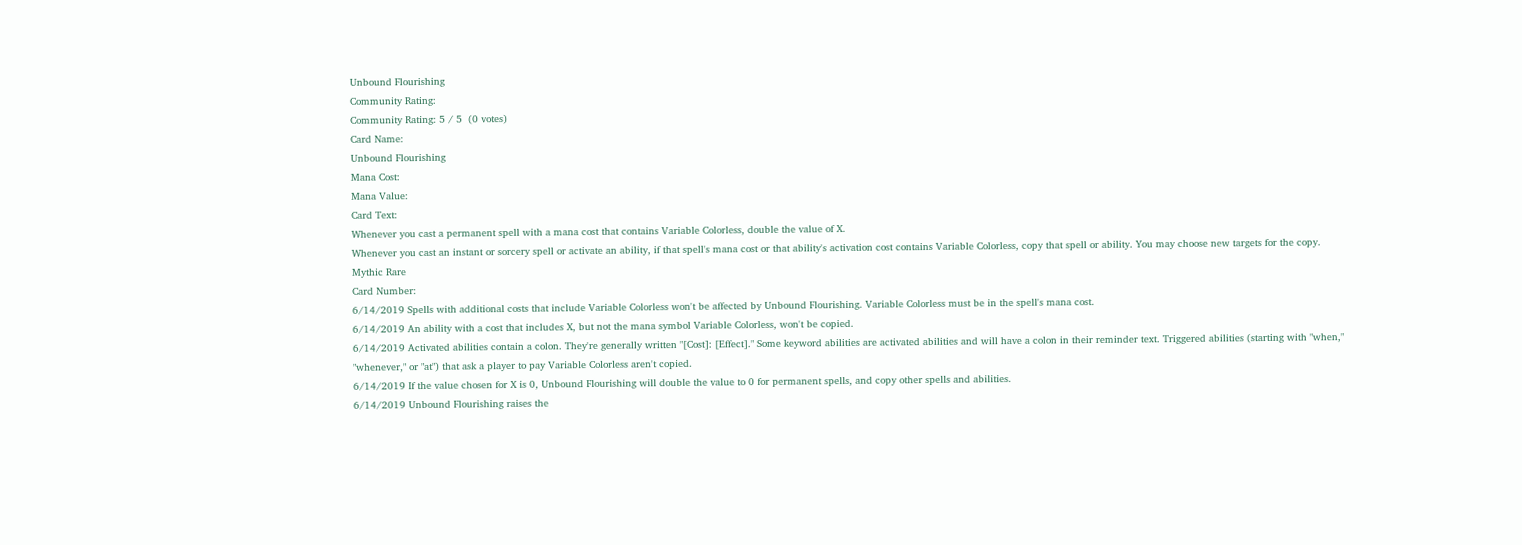Unbound Flourishing
Community Rating:
Community Rating: 5 / 5  (0 votes)
Card Name:
Unbound Flourishing
Mana Cost:
Mana Value:
Card Text:
Whenever you cast a permanent spell with a mana cost that contains Variable Colorless, double the value of X.
Whenever you cast an instant or sorcery spell or activate an ability, if that spell's mana cost or that ability's activation cost contains Variable Colorless, copy that spell or ability. You may choose new targets for the copy.
Mythic Rare
Card Number:
6/14/2019 Spells with additional costs that include Variable Colorless won't be affected by Unbound Flourishing. Variable Colorless must be in the spell's mana cost.
6/14/2019 An ability with a cost that includes X, but not the mana symbol Variable Colorless, won't be copied.
6/14/2019 Activated abilities contain a colon. They're generally written "[Cost]: [Effect]." Some keyword abilities are activated abilities and will have a colon in their reminder text. Triggered abilities (starting with "when," "whenever," or "at") that ask a player to pay Variable Colorless aren't copied.
6/14/2019 If the value chosen for X is 0, Unbound Flourishing will double the value to 0 for permanent spells, and copy other spells and abilities.
6/14/2019 Unbound Flourishing raises the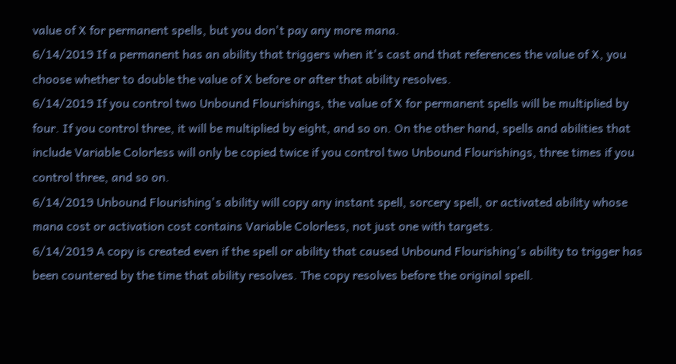value of X for permanent spells, but you don't pay any more mana.
6/14/2019 If a permanent has an ability that triggers when it's cast and that references the value of X, you choose whether to double the value of X before or after that ability resolves.
6/14/2019 If you control two Unbound Flourishings, the value of X for permanent spells will be multiplied by four. If you control three, it will be multiplied by eight, and so on. On the other hand, spells and abilities that include Variable Colorless will only be copied twice if you control two Unbound Flourishings, three times if you control three, and so on.
6/14/2019 Unbound Flourishing's ability will copy any instant spell, sorcery spell, or activated ability whose mana cost or activation cost contains Variable Colorless, not just one with targets.
6/14/2019 A copy is created even if the spell or ability that caused Unbound Flourishing's ability to trigger has been countered by the time that ability resolves. The copy resolves before the original spell.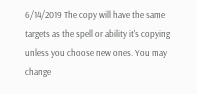6/14/2019 The copy will have the same targets as the spell or ability it's copying unless you choose new ones. You may change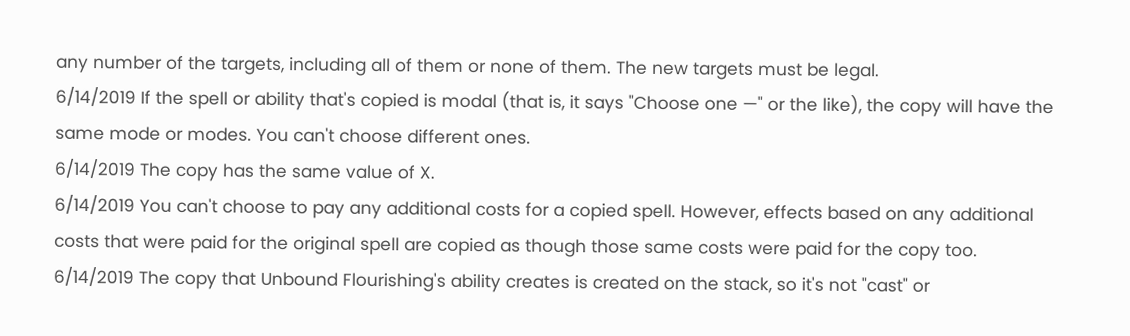any number of the targets, including all of them or none of them. The new targets must be legal.
6/14/2019 If the spell or ability that's copied is modal (that is, it says "Choose one —" or the like), the copy will have the same mode or modes. You can't choose different ones.
6/14/2019 The copy has the same value of X.
6/14/2019 You can't choose to pay any additional costs for a copied spell. However, effects based on any additional costs that were paid for the original spell are copied as though those same costs were paid for the copy too.
6/14/2019 The copy that Unbound Flourishing's ability creates is created on the stack, so it's not "cast" or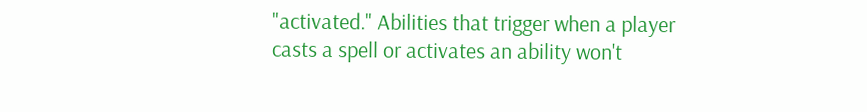"activated." Abilities that trigger when a player casts a spell or activates an ability won't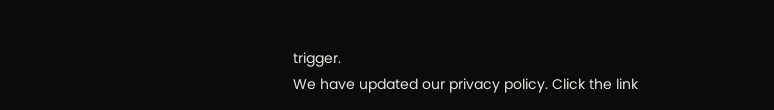trigger.
We have updated our privacy policy. Click the link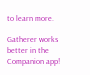to learn more.

Gatherer works better in the Companion app!